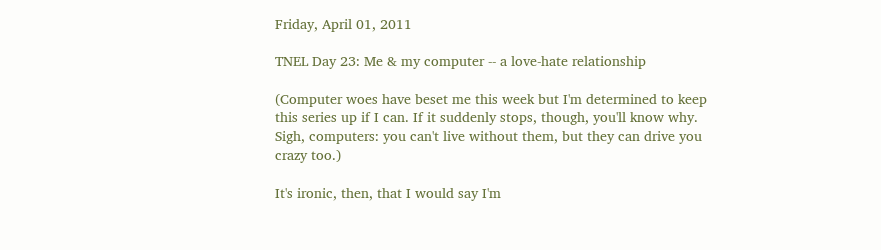Friday, April 01, 2011

TNEL Day 23: Me & my computer -- a love-hate relationship

(Computer woes have beset me this week but I'm determined to keep this series up if I can. If it suddenly stops, though, you'll know why. Sigh, computers: you can't live without them, but they can drive you crazy too.)

It's ironic, then, that I would say I'm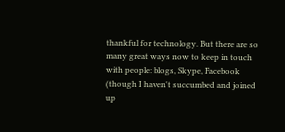thankful for technology. But there are so many great ways now to keep in touch with people: blogs, Skype, Facebook (though I haven't succumbed and joined up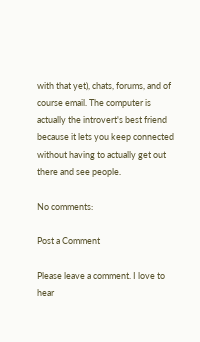with that yet), chats, forums, and of course email. The computer is actually the introvert's best friend because it lets you keep connected without having to actually get out there and see people.

No comments:

Post a Comment

Please leave a comment. I love to hear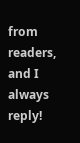from readers, and I always reply!